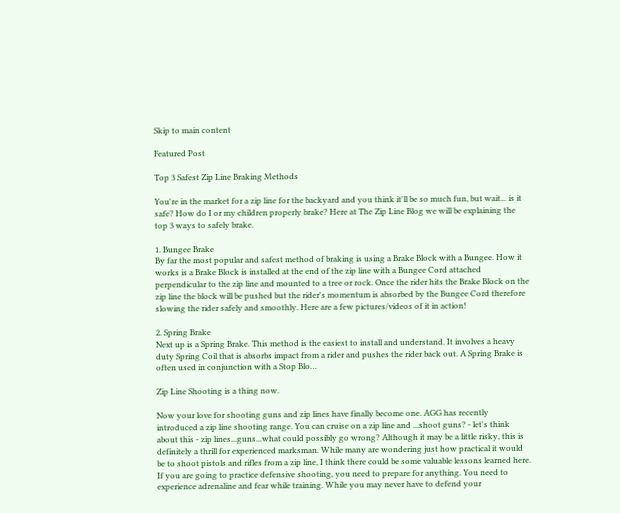Skip to main content

Featured Post

Top 3 Safest Zip Line Braking Methods

You're in the market for a zip line for the backyard and you think it'll be so much fun, but wait... is it safe? How do I or my children properly brake? Here at The Zip Line Blog we will be explaining the top 3 ways to safely brake.

1. Bungee Brake
By far the most popular and safest method of braking is using a Brake Block with a Bungee. How it works is a Brake Block is installed at the end of the zip line with a Bungee Cord attached perpendicular to the zip line and mounted to a tree or rock. Once the rider hits the Brake Block on the zip line the block will be pushed but the rider's momentum is absorbed by the Bungee Cord therefore slowing the rider safely and smoothly. Here are a few pictures/videos of it in action!

2. Spring Brake
Next up is a Spring Brake. This method is the easiest to install and understand. It involves a heavy duty Spring Coil that is absorbs impact from a rider and pushes the rider back out. A Spring Brake is often used in conjunction with a Stop Blo…

Zip Line Shooting is a thing now.

Now your love for shooting guns and zip lines have finally become one. AGG has recently introduced a zip line shooting range. You can cruise on a zip line and ...shoot guns? - let's think about this - zip lines...guns...what could possibly go wrong? Although it may be a little risky, this is definitely a thrill for experienced marksman. While many are wondering just how practical it would be to shoot pistols and rifles from a zip line, I think there could be some valuable lessons learned here. If you are going to practice defensive shooting, you need to prepare for anything. You need to experience adrenaline and fear while training. While you may never have to defend your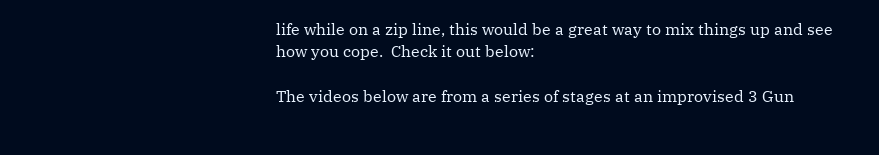life while on a zip line, this would be a great way to mix things up and see how you cope.  Check it out below:

The videos below are from a series of stages at an improvised 3 Gun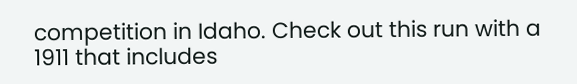competition in Idaho. Check out this run with a 1911 that includes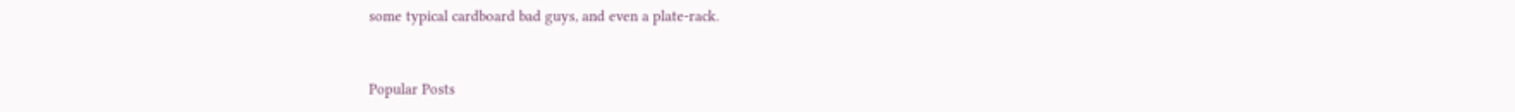some typical cardboard bad guys, and even a plate-rack.


Popular Posts